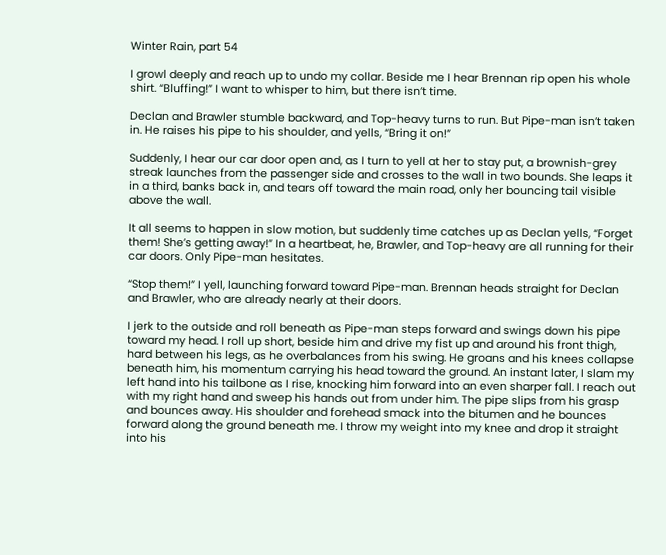Winter Rain, part 54

I growl deeply and reach up to undo my collar. Beside me I hear Brennan rip open his whole shirt. “Bluffing!” I want to whisper to him, but there isn’t time.

Declan and Brawler stumble backward, and Top-heavy turns to run. But Pipe-man isn’t taken in. He raises his pipe to his shoulder, and yells, “Bring it on!”

Suddenly, I hear our car door open and, as I turn to yell at her to stay put, a brownish-grey streak launches from the passenger side and crosses to the wall in two bounds. She leaps it in a third, banks back in, and tears off toward the main road, only her bouncing tail visible above the wall.

It all seems to happen in slow motion, but suddenly time catches up as Declan yells, “Forget them! She’s getting away!” In a heartbeat, he, Brawler, and Top-heavy are all running for their car doors. Only Pipe-man hesitates.

“Stop them!” I yell, launching forward toward Pipe-man. Brennan heads straight for Declan and Brawler, who are already nearly at their doors.

I jerk to the outside and roll beneath as Pipe-man steps forward and swings down his pipe toward my head. I roll up short, beside him and drive my fist up and around his front thigh, hard between his legs, as he overbalances from his swing. He groans and his knees collapse beneath him, his momentum carrying his head toward the ground. An instant later, I slam my left hand into his tailbone as I rise, knocking him forward into an even sharper fall. I reach out with my right hand and sweep his hands out from under him. The pipe slips from his grasp and bounces away. His shoulder and forehead smack into the bitumen and he bounces forward along the ground beneath me. I throw my weight into my knee and drop it straight into his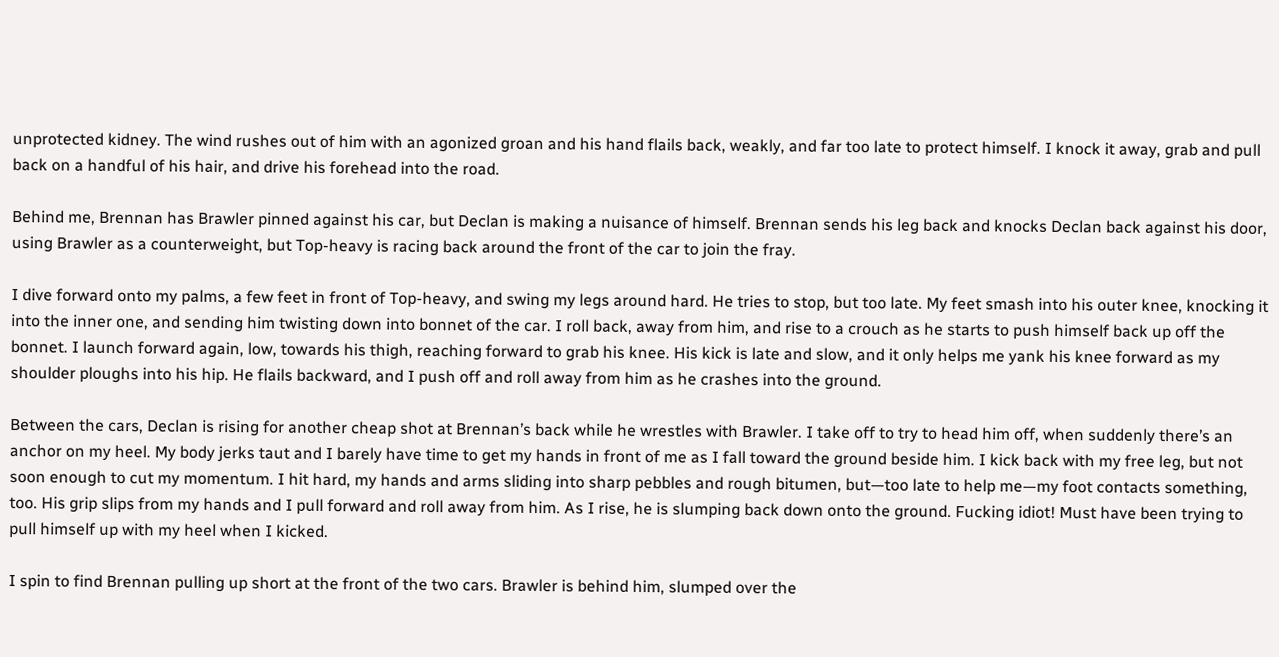unprotected kidney. The wind rushes out of him with an agonized groan and his hand flails back, weakly, and far too late to protect himself. I knock it away, grab and pull back on a handful of his hair, and drive his forehead into the road.

Behind me, Brennan has Brawler pinned against his car, but Declan is making a nuisance of himself. Brennan sends his leg back and knocks Declan back against his door, using Brawler as a counterweight, but Top-heavy is racing back around the front of the car to join the fray.

I dive forward onto my palms, a few feet in front of Top-heavy, and swing my legs around hard. He tries to stop, but too late. My feet smash into his outer knee, knocking it into the inner one, and sending him twisting down into bonnet of the car. I roll back, away from him, and rise to a crouch as he starts to push himself back up off the bonnet. I launch forward again, low, towards his thigh, reaching forward to grab his knee. His kick is late and slow, and it only helps me yank his knee forward as my shoulder ploughs into his hip. He flails backward, and I push off and roll away from him as he crashes into the ground.

Between the cars, Declan is rising for another cheap shot at Brennan’s back while he wrestles with Brawler. I take off to try to head him off, when suddenly there’s an anchor on my heel. My body jerks taut and I barely have time to get my hands in front of me as I fall toward the ground beside him. I kick back with my free leg, but not soon enough to cut my momentum. I hit hard, my hands and arms sliding into sharp pebbles and rough bitumen, but—too late to help me—my foot contacts something, too. His grip slips from my hands and I pull forward and roll away from him. As I rise, he is slumping back down onto the ground. Fucking idiot! Must have been trying to pull himself up with my heel when I kicked.

I spin to find Brennan pulling up short at the front of the two cars. Brawler is behind him, slumped over the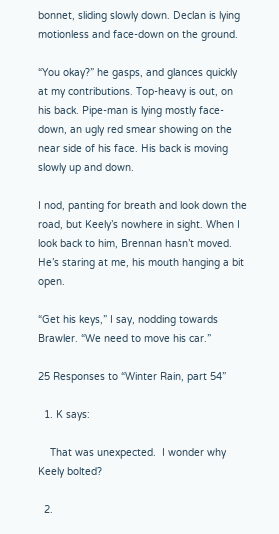bonnet, sliding slowly down. Declan is lying motionless and face-down on the ground.

“You okay?” he gasps, and glances quickly at my contributions. Top-heavy is out, on his back. Pipe-man is lying mostly face-down, an ugly red smear showing on the near side of his face. His back is moving slowly up and down.

I nod, panting for breath and look down the road, but Keely’s nowhere in sight. When I look back to him, Brennan hasn’t moved. He’s staring at me, his mouth hanging a bit open.

“Get his keys,” I say, nodding towards Brawler. “We need to move his car.”

25 Responses to “Winter Rain, part 54”

  1. K says:

    That was unexpected.  I wonder why Keely bolted?

  2.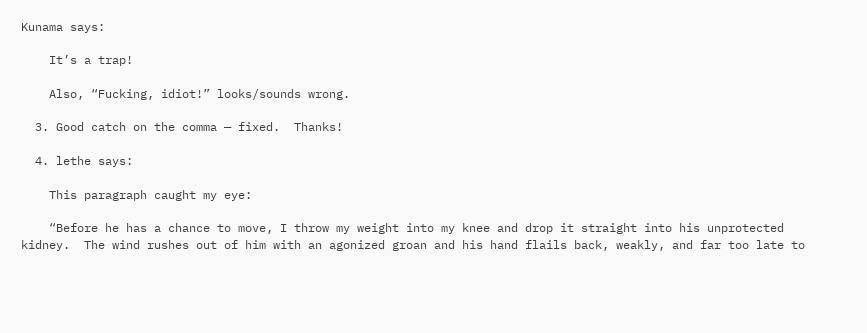Kunama says:

    It’s a trap!

    Also, “Fucking, idiot!” looks/sounds wrong.

  3. Good catch on the comma — fixed.  Thanks!

  4. lethe says:

    This paragraph caught my eye:

    “Before he has a chance to move, I throw my weight into my knee and drop it straight into his unprotected kidney.  The wind rushes out of him with an agonized groan and his hand flails back, weakly, and far too late to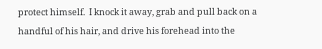protect himself.  I knock it away, grab and pull back on a handful of his hair, and drive his forehead into the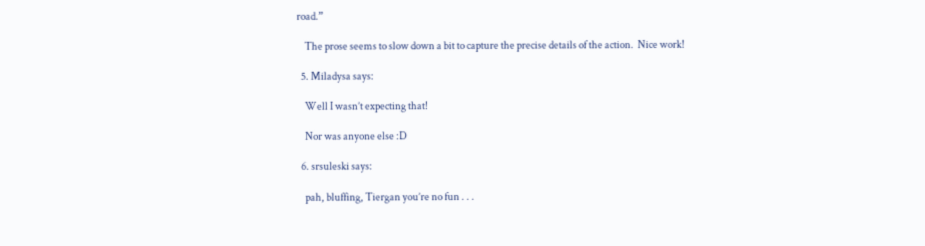road.”

    The prose seems to slow down a bit to capture the precise details of the action.  Nice work!

  5. Miladysa says:

    Well I wasn’t expecting that!

    Nor was anyone else :D

  6. srsuleski says:

    pah, bluffing, Tiergan you’re no fun . . .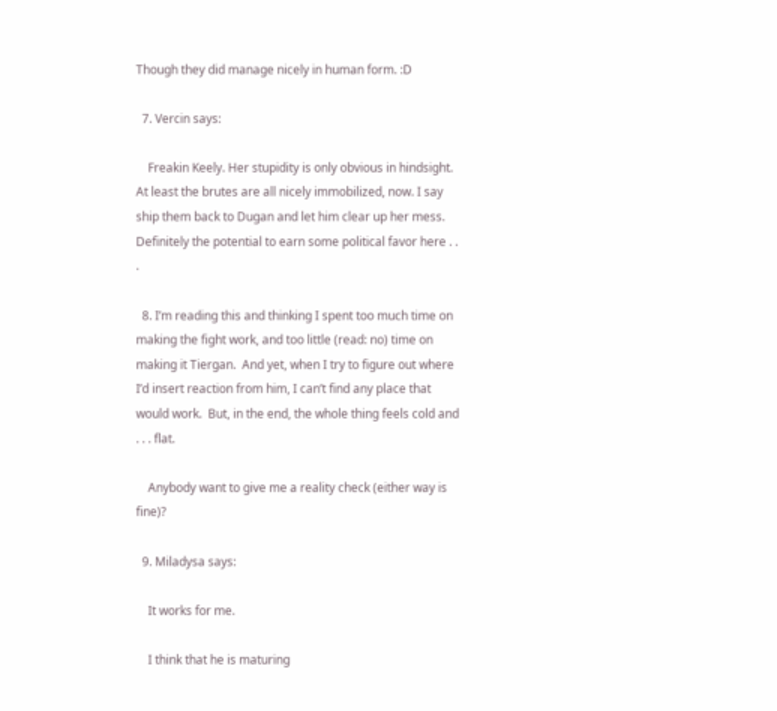Though they did manage nicely in human form. :D

  7. Vercin says:

    Freakin Keely. Her stupidity is only obvious in hindsight. At least the brutes are all nicely immobilized, now. I say ship them back to Dugan and let him clear up her mess. Definitely the potential to earn some political favor here . . .

  8. I’m reading this and thinking I spent too much time on making the fight work, and too little (read: no) time on making it Tiergan.  And yet, when I try to figure out where I’d insert reaction from him, I can’t find any place that would work.  But, in the end, the whole thing feels cold and . . . flat.

    Anybody want to give me a reality check (either way is fine)?

  9. Miladysa says:

    It works for me.

    I think that he is maturing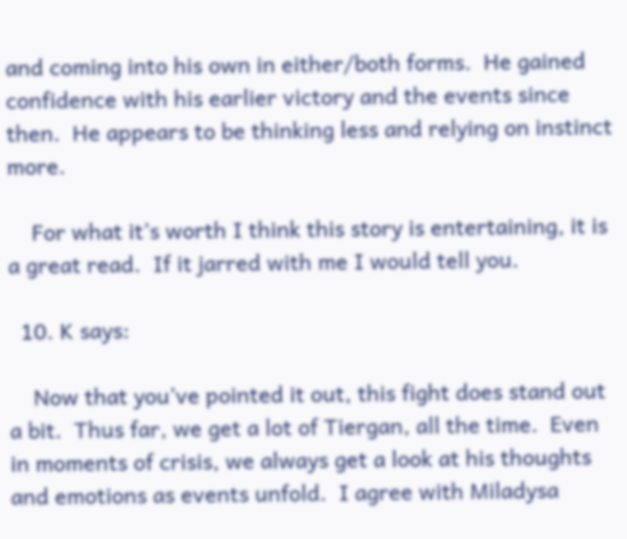and coming into his own in either/both forms.  He gained confidence with his earlier victory and the events since then.  He appears to be thinking less and relying on instinct more.

    For what it’s worth I think this story is entertaining, it is a great read.  If it jarred with me I would tell you.

  10. K says:

    Now that you’ve pointed it out, this fight does stand out a bit.  Thus far, we get a lot of Tiergan, all the time.  Even in moments of crisis, we always get a look at his thoughts and emotions as events unfold.  I agree with Miladysa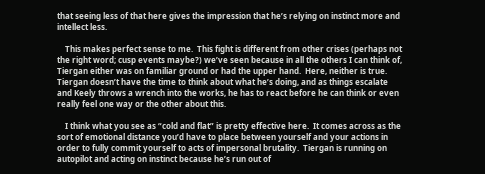that seeing less of that here gives the impression that he’s relying on instinct more and intellect less.

    This makes perfect sense to me.  This fight is different from other crises (perhaps not the right word; cusp events maybe?) we’ve seen because in all the others I can think of, Tiergan either was on familiar ground or had the upper hand.  Here, neither is true.  Tiergan doesn’t have the time to think about what he’s doing, and as things escalate and Keely throws a wrench into the works, he has to react before he can think or even really feel one way or the other about this.

    I think what you see as “cold and flat” is pretty effective here.  It comes across as the sort of emotional distance you’d have to place between yourself and your actions in order to fully commit yourself to acts of impersonal brutality.  Tiergan is running on autopilot and acting on instinct because he’s run out of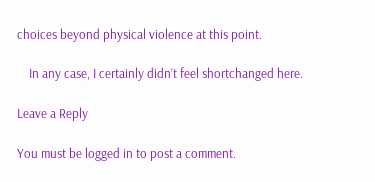choices beyond physical violence at this point.

    In any case, I certainly didn’t feel shortchanged here.

Leave a Reply

You must be logged in to post a comment.